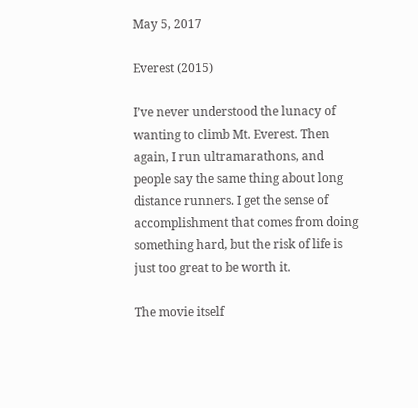May 5, 2017

Everest (2015)

I’ve never understood the lunacy of wanting to climb Mt. Everest. Then again, I run ultramarathons, and people say the same thing about long distance runners. I get the sense of accomplishment that comes from doing something hard, but the risk of life is just too great to be worth it.

The movie itself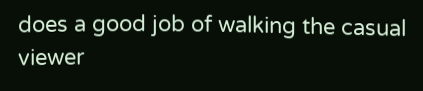does a good job of walking the casual viewer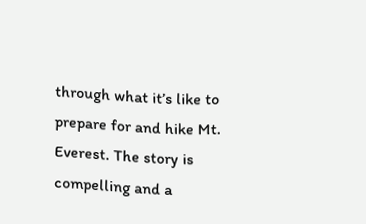through what it’s like to prepare for and hike Mt. Everest. The story is compelling and a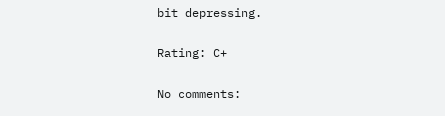bit depressing.

Rating: C+

No comments: